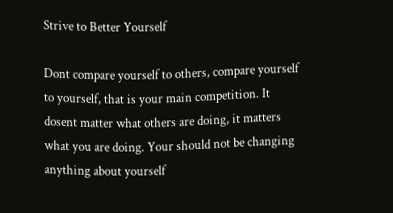Strive to Better Yourself

Dont compare yourself to others, compare yourself to yourself, that is your main competition. It dosent matter what others are doing, it matters what you are doing. Your should not be changing anything about yourself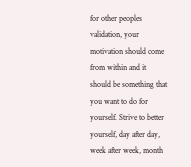for other peoples validation, your motivation should come from within and it should be something that you want to do for yourself. Strive to better yourself, day after day, week after week, month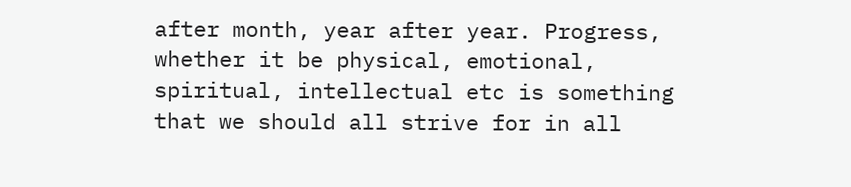after month, year after year. Progress, whether it be physical, emotional, spiritual, intellectual etc is something that we should all strive for in all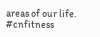areas of our life. #cnfitness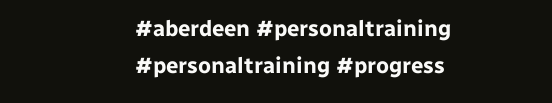#aberdeen #personaltraining #personaltraining #progress